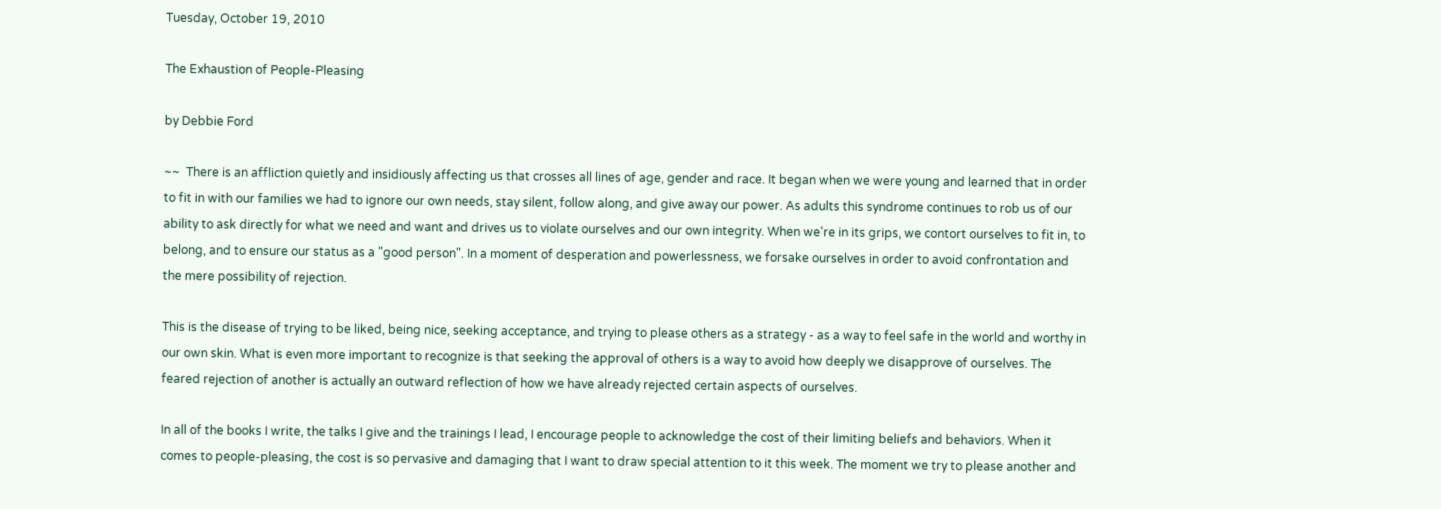Tuesday, October 19, 2010

The Exhaustion of People-Pleasing

by Debbie Ford

~~  There is an affliction quietly and insidiously affecting us that crosses all lines of age, gender and race. It began when we were young and learned that in order to fit in with our families we had to ignore our own needs, stay silent, follow along, and give away our power. As adults this syndrome continues to rob us of our ability to ask directly for what we need and want and drives us to violate ourselves and our own integrity. When we're in its grips, we contort ourselves to fit in, to belong, and to ensure our status as a "good person". In a moment of desperation and powerlessness, we forsake ourselves in order to avoid confrontation and the mere possibility of rejection.

This is the disease of trying to be liked, being nice, seeking acceptance, and trying to please others as a strategy - as a way to feel safe in the world and worthy in our own skin. What is even more important to recognize is that seeking the approval of others is a way to avoid how deeply we disapprove of ourselves. The feared rejection of another is actually an outward reflection of how we have already rejected certain aspects of ourselves.

In all of the books I write, the talks I give and the trainings I lead, I encourage people to acknowledge the cost of their limiting beliefs and behaviors. When it comes to people-pleasing, the cost is so pervasive and damaging that I want to draw special attention to it this week. The moment we try to please another and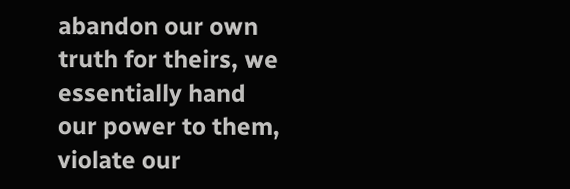abandon our own truth for theirs, we essentially hand our power to them, violate our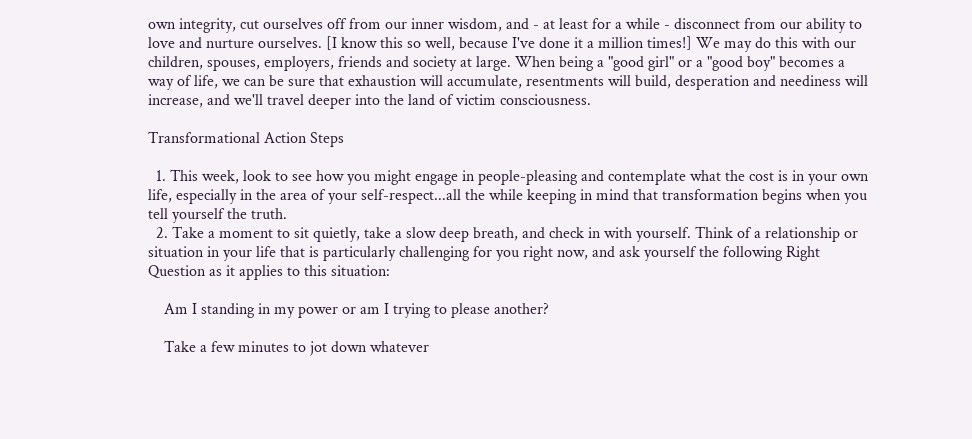own integrity, cut ourselves off from our inner wisdom, and - at least for a while - disconnect from our ability to love and nurture ourselves. [I know this so well, because I've done it a million times!] We may do this with our children, spouses, employers, friends and society at large. When being a "good girl" or a "good boy" becomes a way of life, we can be sure that exhaustion will accumulate, resentments will build, desperation and neediness will increase, and we'll travel deeper into the land of victim consciousness.

Transformational Action Steps

  1. This week, look to see how you might engage in people-pleasing and contemplate what the cost is in your own life, especially in the area of your self-respect...all the while keeping in mind that transformation begins when you tell yourself the truth.
  2. Take a moment to sit quietly, take a slow deep breath, and check in with yourself. Think of a relationship or situation in your life that is particularly challenging for you right now, and ask yourself the following Right Question as it applies to this situation:

    Am I standing in my power or am I trying to please another?

    Take a few minutes to jot down whatever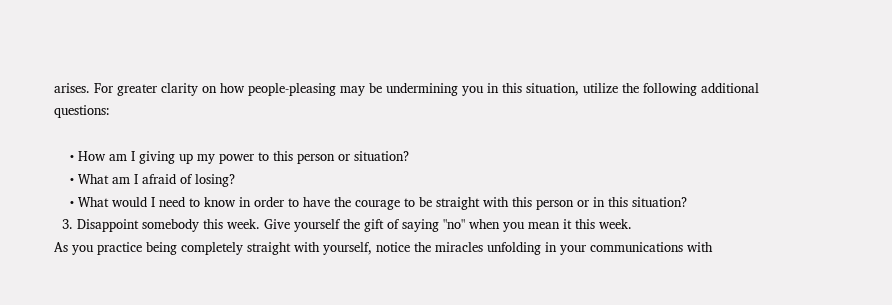arises. For greater clarity on how people-pleasing may be undermining you in this situation, utilize the following additional questions:

    • How am I giving up my power to this person or situation?
    • What am I afraid of losing?
    • What would I need to know in order to have the courage to be straight with this person or in this situation?
  3. Disappoint somebody this week. Give yourself the gift of saying "no" when you mean it this week.
As you practice being completely straight with yourself, notice the miracles unfolding in your communications with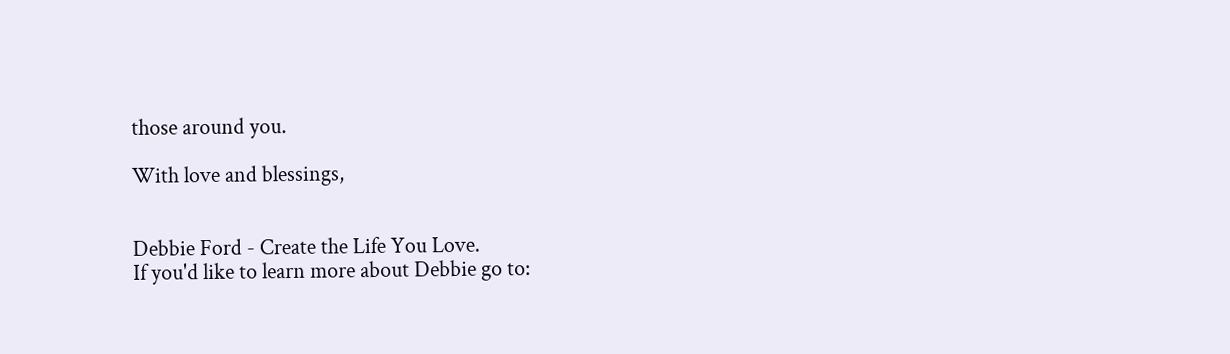those around you.

With love and blessings,


Debbie Ford - Create the Life You Love.
If you'd like to learn more about Debbie go to: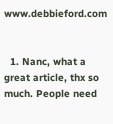www.debbieford.com


  1. Nanc, what a great article, thx so much. People need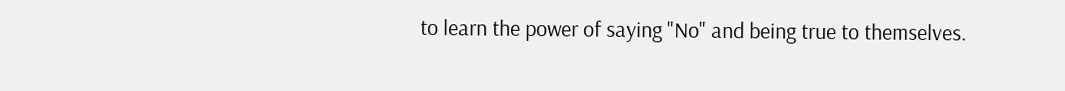to learn the power of saying "No" and being true to themselves.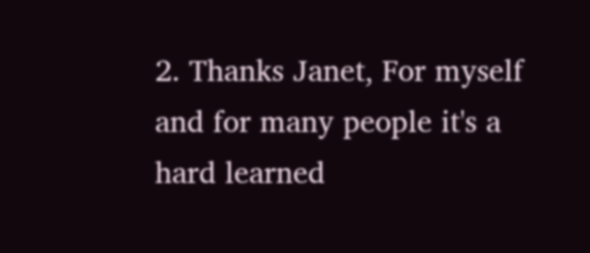2. Thanks Janet, For myself and for many people it's a hard learned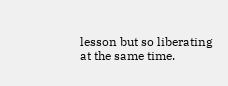lesson but so liberating at the same time.